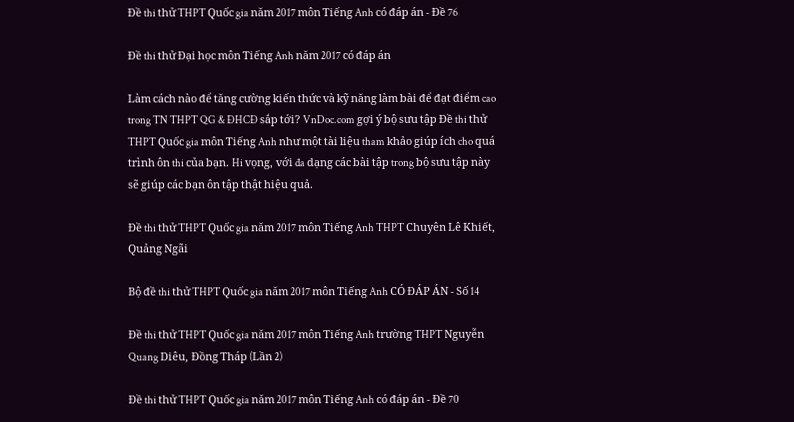Đề thi thử THPT Quốc gia năm 2017 môn Tiếng Anh có đáp án - Đề 76

Đề thi thử Đại học môn Tiếng Anh năm 2017 có đáp án

Làm cách nào để tăng cường kiến thức và kỹ năng làm bài để đạt điểm cao trong TN THPT QG & ĐHCĐ sắp tới? VnDoc.com gợi ý bộ sưu tập Đề thi thử THPT Quốc gia môn Tiếng Anh như một tài liệu tham khảo giúp ích cho quá trình ôn thi của bạn. Hi vọng, với đa dạng các bài tập trong bộ sưu tập này sẽ giúp các bạn ôn tập thật hiệu quả.

Đề thi thử THPT Quốc gia năm 2017 môn Tiếng Anh THPT Chuyên Lê Khiết, Quảng Ngãi

Bộ đề thi thử THPT Quốc gia năm 2017 môn Tiếng Anh CÓ ĐÁP ÁN - Số 14

Đề thi thử THPT Quốc gia năm 2017 môn Tiếng Anh trường THPT Nguyễn Quang Diêu, Đồng Tháp (Lần 2)

Đề thi thử THPT Quốc gia năm 2017 môn Tiếng Anh có đáp án - Đề 70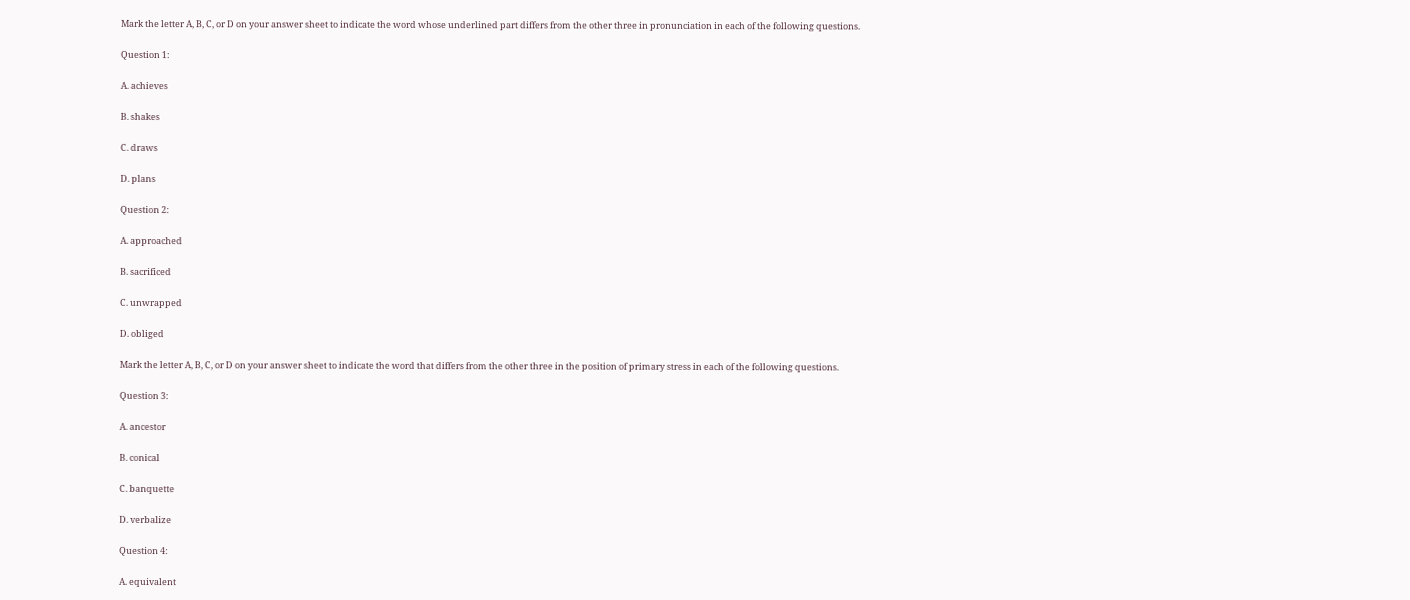Mark the letter A, B, C, or D on your answer sheet to indicate the word whose underlined part differs from the other three in pronunciation in each of the following questions.

Question 1:

A. achieves

B. shakes

C. draws

D. plans

Question 2:

A. approached

B. sacrificed

C. unwrapped

D. obliged

Mark the letter A, B, C, or D on your answer sheet to indicate the word that differs from the other three in the position of primary stress in each of the following questions.

Question 3:

A. ancestor

B. conical

C. banquette

D. verbalize

Question 4:

A. equivalent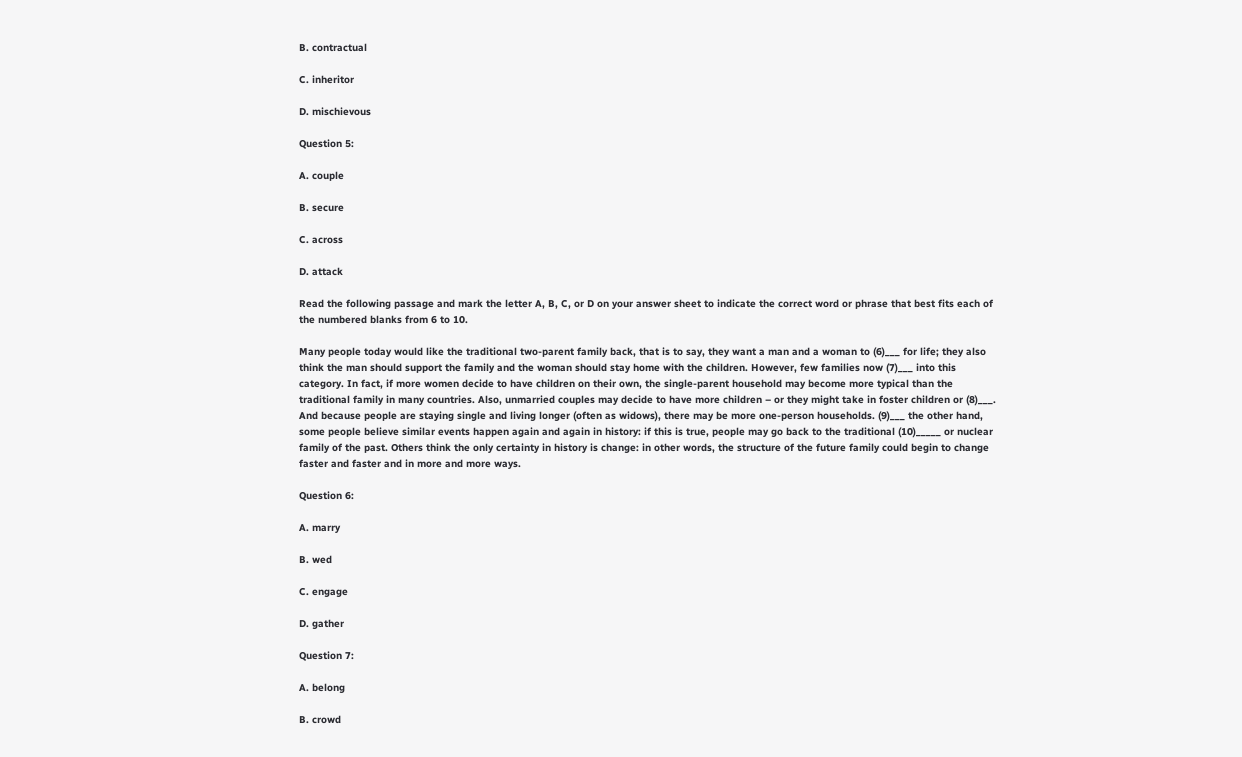B. contractual

C. inheritor

D. mischievous

Question 5:

A. couple

B. secure

C. across

D. attack

Read the following passage and mark the letter A, B, C, or D on your answer sheet to indicate the correct word or phrase that best fits each of the numbered blanks from 6 to 10.

Many people today would like the traditional two-parent family back, that is to say, they want a man and a woman to (6)___ for life; they also think the man should support the family and the woman should stay home with the children. However, few families now (7)___ into this category. In fact, if more women decide to have children on their own, the single-parent household may become more typical than the traditional family in many countries. Also, unmarried couples may decide to have more children – or they might take in foster children or (8)___. And because people are staying single and living longer (often as widows), there may be more one-person households. (9)___ the other hand, some people believe similar events happen again and again in history: if this is true, people may go back to the traditional (10)_____ or nuclear family of the past. Others think the only certainty in history is change: in other words, the structure of the future family could begin to change faster and faster and in more and more ways.

Question 6:

A. marry

B. wed

C. engage

D. gather

Question 7:

A. belong

B. crowd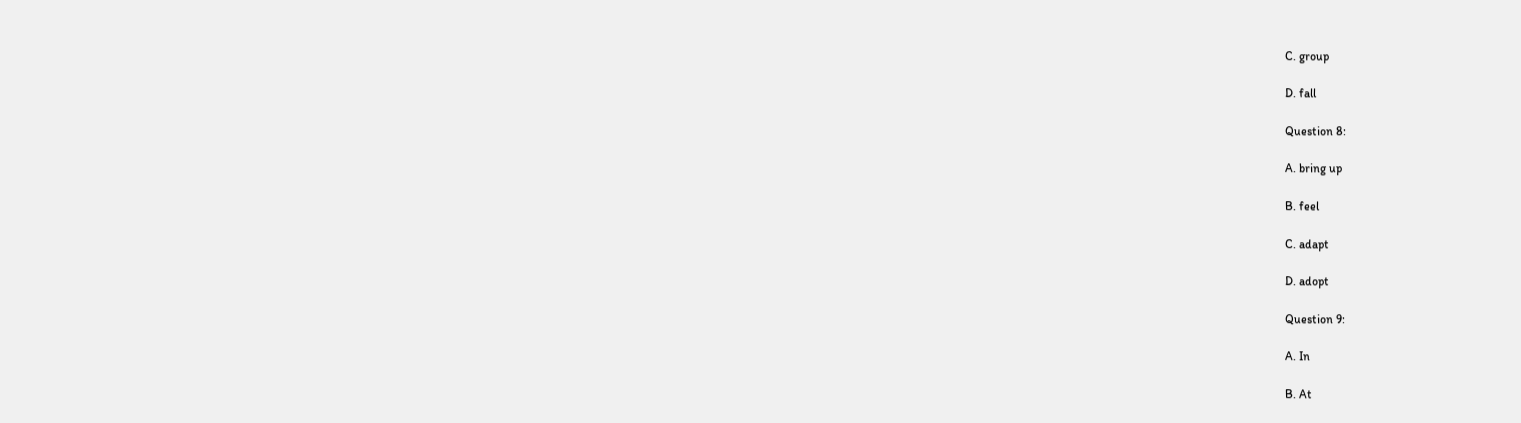C. group

D. fall

Question 8:

A. bring up

B. feel

C. adapt

D. adopt

Question 9:

A. In

B. At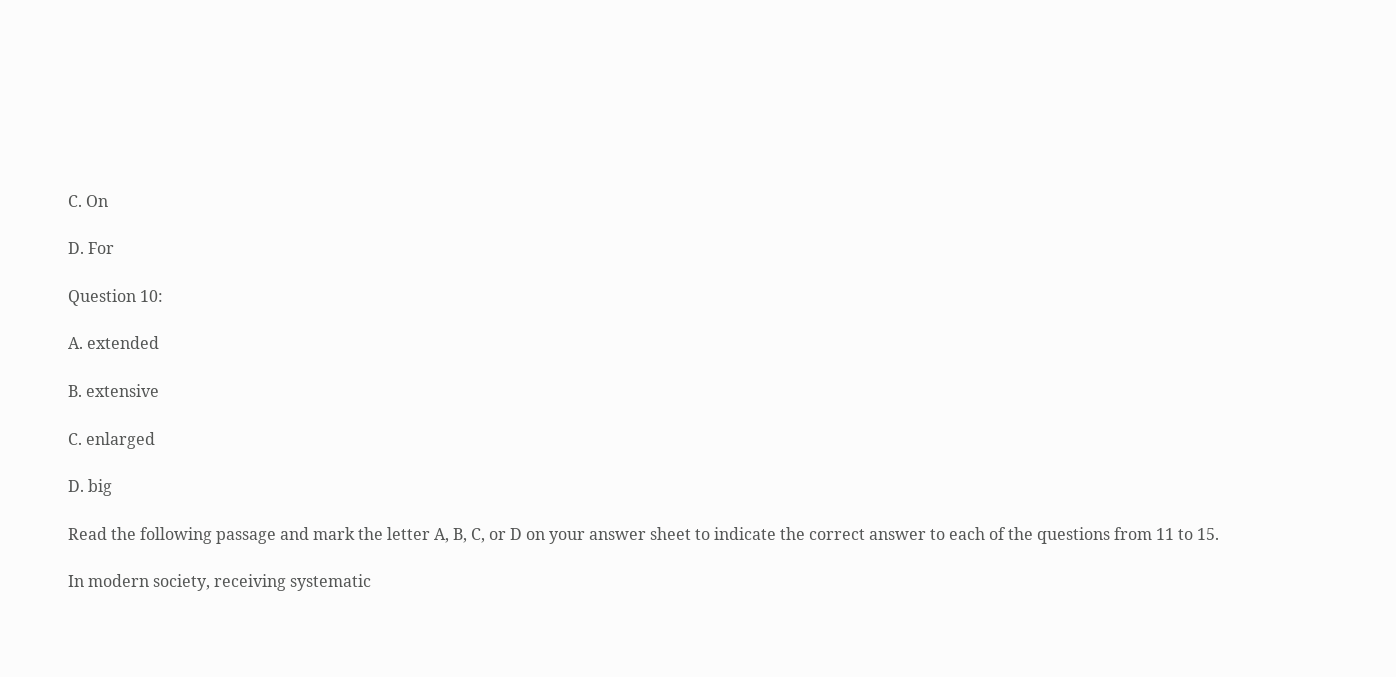C. On

D. For

Question 10:

A. extended

B. extensive

C. enlarged

D. big

Read the following passage and mark the letter A, B, C, or D on your answer sheet to indicate the correct answer to each of the questions from 11 to 15.

In modern society, receiving systematic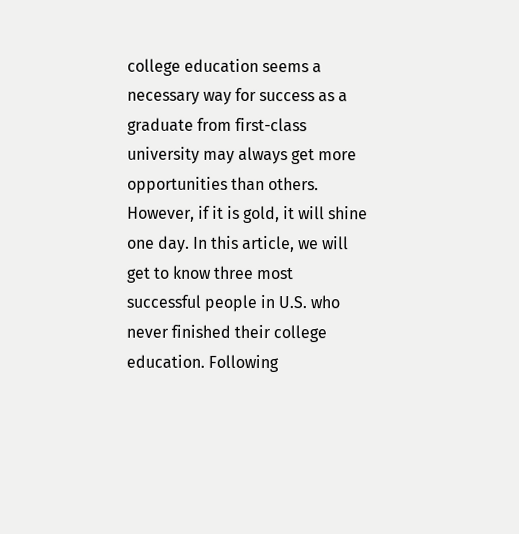college education seems a necessary way for success as a graduate from first-class university may always get more opportunities than others. However, if it is gold, it will shine one day. In this article, we will get to know three most successful people in U.S. who never finished their college education. Following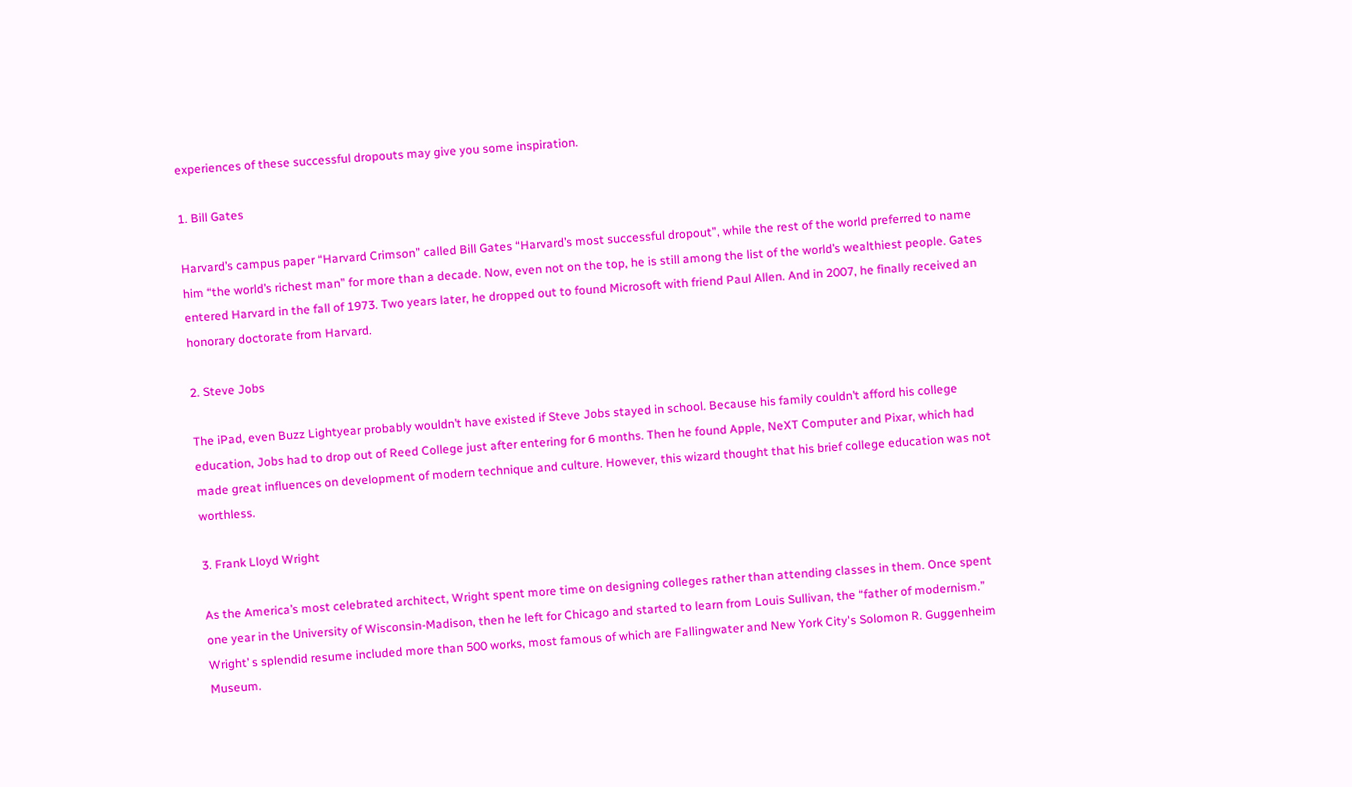experiences of these successful dropouts may give you some inspiration.

1. Bill Gates

Harvard’s campus paper “Harvard Crimson” called Bill Gates “Harvard’s most successful dropout”, while the rest of the world preferred to name him “the world’s richest man” for more than a decade. Now, even not on the top, he is still among the list of the world’s wealthiest people. Gates entered Harvard in the fall of 1973. Two years later, he dropped out to found Microsoft with friend Paul Allen. And in 2007, he finally received an honorary doctorate from Harvard.

2. Steve Jobs

The iPad, even Buzz Lightyear probably wouldn’t have existed if Steve Jobs stayed in school. Because his family couldn’t afford his college education, Jobs had to drop out of Reed College just after entering for 6 months. Then he found Apple, NeXT Computer and Pixar, which had made great influences on development of modern technique and culture. However, this wizard thought that his brief college education was not worthless.

3. Frank Lloyd Wright

As the America’s most celebrated architect, Wright spent more time on designing colleges rather than attending classes in them. Once spent one year in the University of Wisconsin-Madison, then he left for Chicago and started to learn from Louis Sullivan, the “father of modernism.” Wright’ s splendid resume included more than 500 works, most famous of which are Fallingwater and New York City's Solomon R. Guggenheim Museum.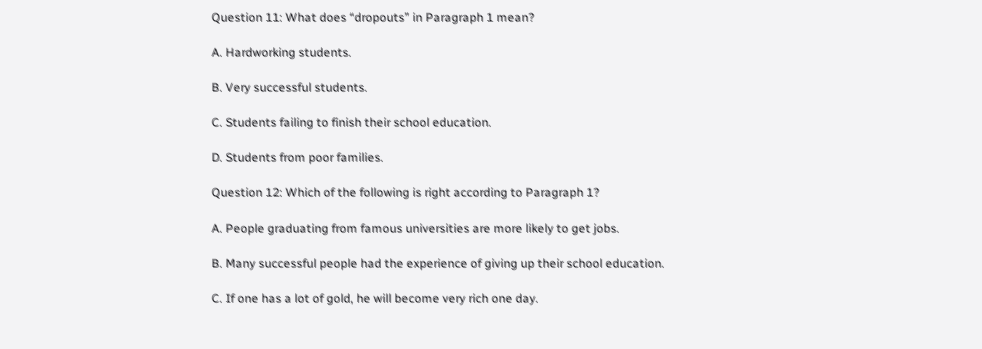Question 11: What does “dropouts” in Paragraph 1 mean?

A. Hardworking students.

B. Very successful students.

C. Students failing to finish their school education.

D. Students from poor families.

Question 12: Which of the following is right according to Paragraph 1?

A. People graduating from famous universities are more likely to get jobs.

B. Many successful people had the experience of giving up their school education.

C. If one has a lot of gold, he will become very rich one day.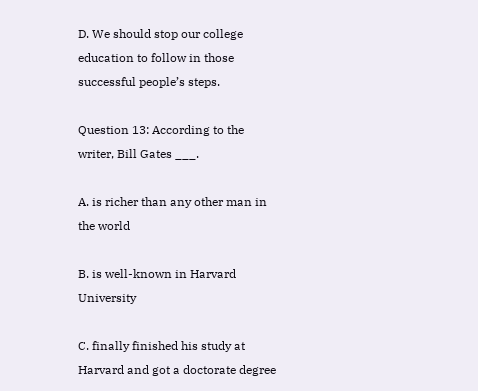D. We should stop our college education to follow in those successful people’s steps.

Question 13: According to the writer, Bill Gates ___.

A. is richer than any other man in the world

B. is well-known in Harvard University

C. finally finished his study at Harvard and got a doctorate degree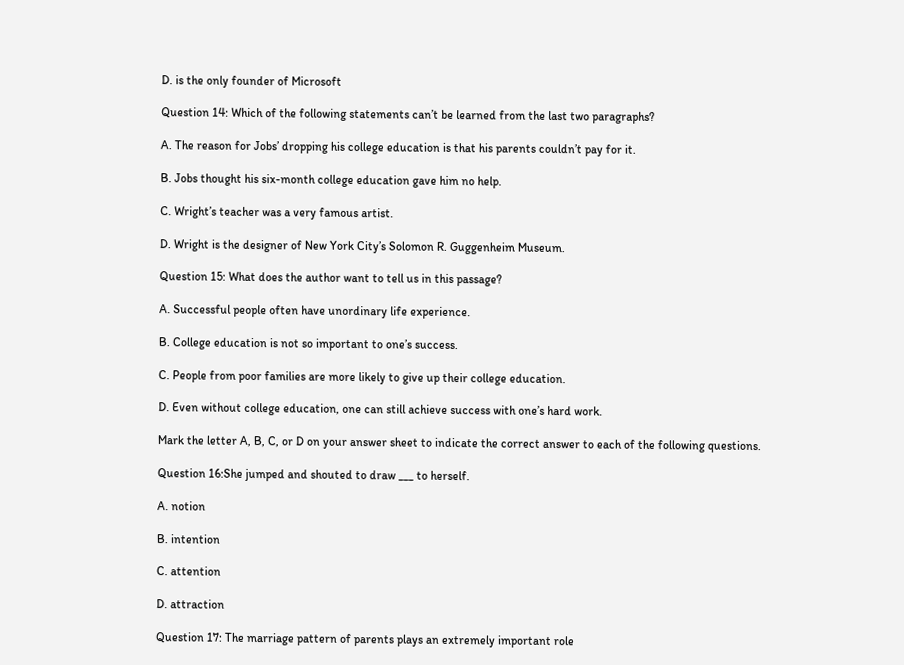D. is the only founder of Microsoft

Question 14: Which of the following statements can’t be learned from the last two paragraphs?

A. The reason for Jobs’ dropping his college education is that his parents couldn’t pay for it.

B. Jobs thought his six-month college education gave him no help.

C. Wright’s teacher was a very famous artist.

D. Wright is the designer of New York City’s Solomon R. Guggenheim Museum.

Question 15: What does the author want to tell us in this passage?

A. Successful people often have unordinary life experience.

B. College education is not so important to one’s success.

C. People from poor families are more likely to give up their college education.

D. Even without college education, one can still achieve success with one’s hard work.

Mark the letter A, B, C, or D on your answer sheet to indicate the correct answer to each of the following questions.

Question 16:She jumped and shouted to draw ___ to herself.

A. notion

B. intention

C. attention

D. attraction

Question 17: The marriage pattern of parents plays an extremely important role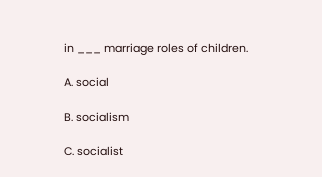in ___ marriage roles of children.

A. social

B. socialism

C. socialist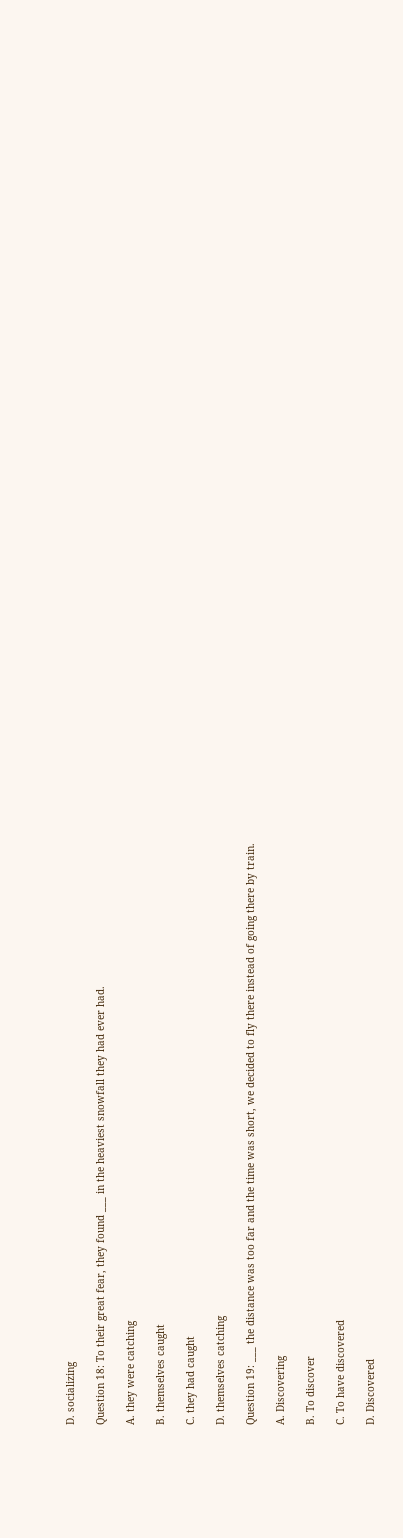D. socializing

Question 18: To their great fear, they found ___ in the heaviest snowfall they had ever had.

A. they were catching

B. themselves caught

C. they had caught

D. themselves catching

Question 19: ___ the distance was too far and the time was short, we decided to fly there instead of going there by train.

A. Discovering

B. To discover

C. To have discovered

D. Discovered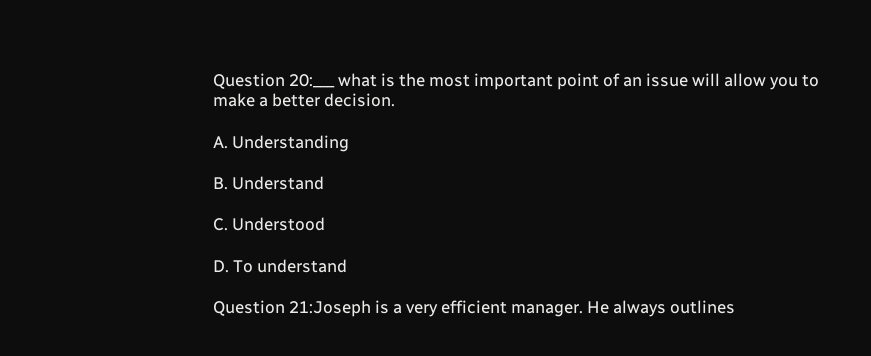Question 20:___ what is the most important point of an issue will allow you to make a better decision.

A. Understanding

B. Understand

C. Understood

D. To understand

Question 21:Joseph is a very efficient manager. He always outlines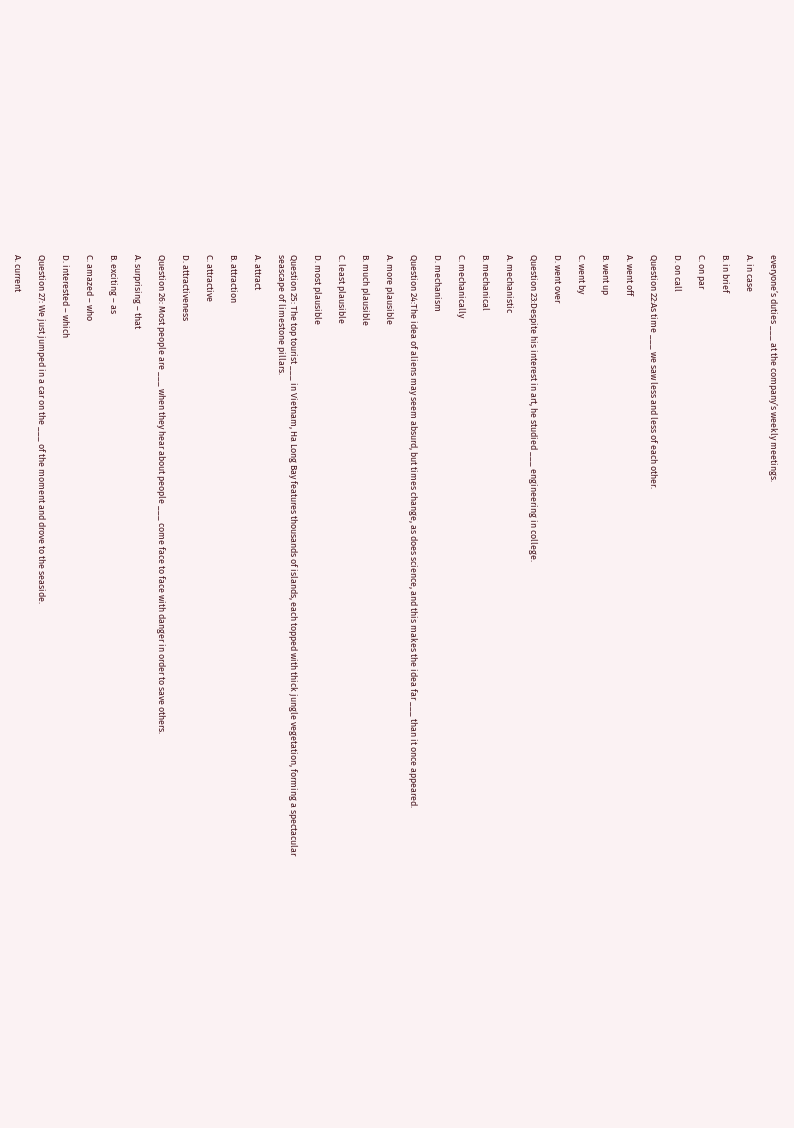everyone’s duties ___ at the company’s weekly meetings.

A. in case

B. in brief

C. on par

D. on call

Question 22:As time ___ we saw less and less of each other.

A. went off

B. went up

C. went by

D. went over

Question 23:Despite his interest in art, he studied ___ engineering in college.

A. mechanistic

B. mechanical

C. mechanically

D. mechanism

Question 24:The idea of aliens may seem absurd, but times change, as does science, and this makes the idea far ___ than it once appeared.

A. more plausible

B. much plausible

C. least plausible

D. most plausible

Question 25: The top tourist ___ in Vietnam, Ha Long Bay features thousands of islands, each topped with thick jungle vegetation, forming a spectacular seascape of limestone pillars.

A. attract

B. attraction

C. attractive

D. attractiveness

Question 26: Most people are ___ when they hear about people ___ come face to face with danger in order to save others.

A. surprising – that

B. exciting – as

C. amazed – who

D. interested – which

Question 27: We just jumped in a car on the ___ of the moment and drove to the seaside.

A. current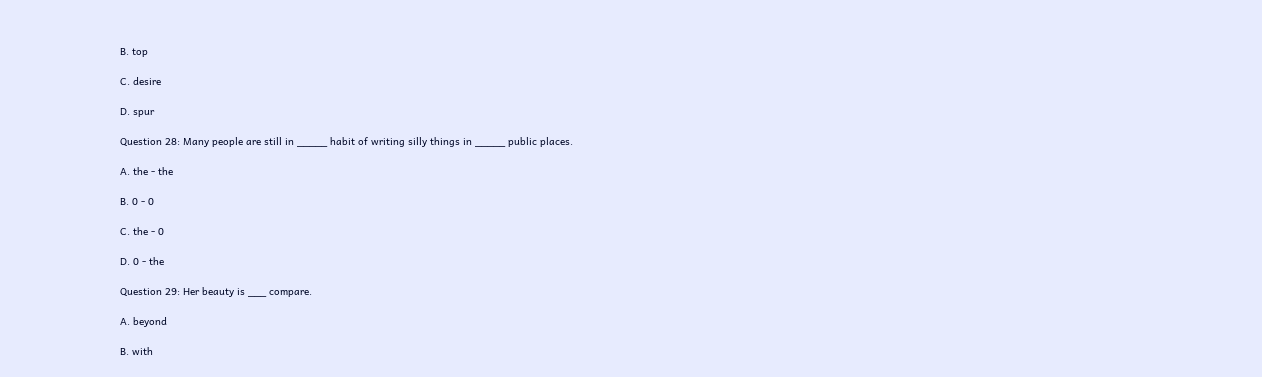B. top

C. desire

D. spur

Question 28: Many people are still in _____ habit of writing silly things in _____ public places.

A. the - the

B. 0 - 0

C. the - 0

D. 0 - the

Question 29: Her beauty is ___ compare.

A. beyond

B. with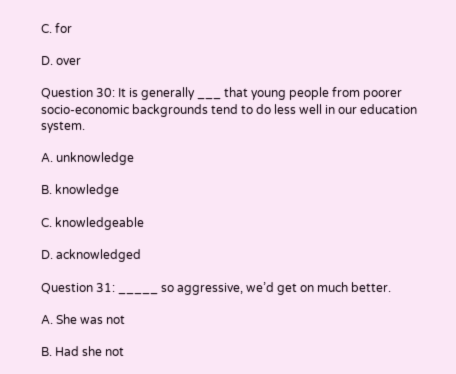C. for

D. over

Question 30: It is generally ___ that young people from poorer socio-economic backgrounds tend to do less well in our education system.

A. unknowledge

B. knowledge

C. knowledgeable

D. acknowledged

Question 31: _____ so aggressive, we’d get on much better.

A. She was not

B. Had she not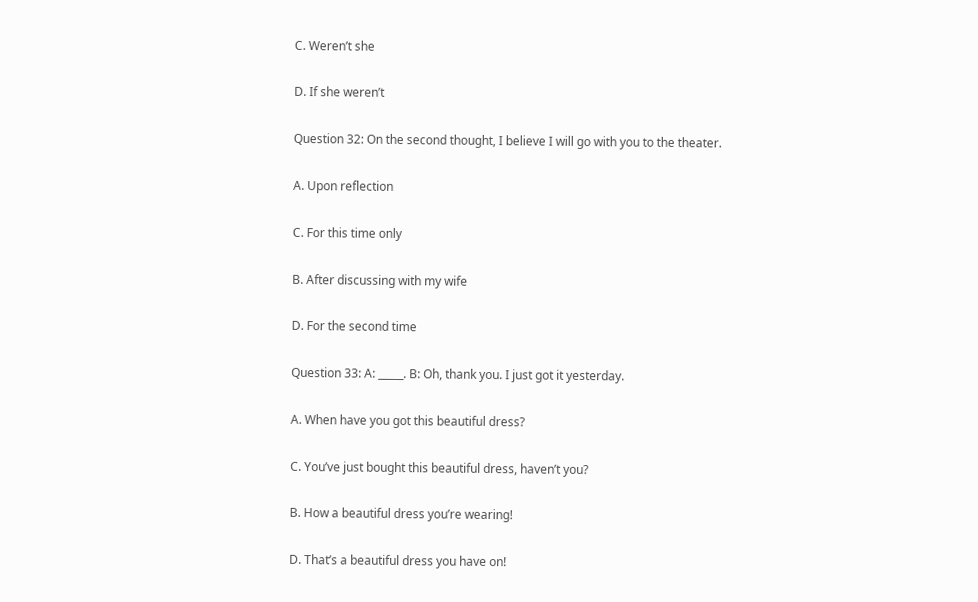C. Weren’t she

D. If she weren’t

Question 32: On the second thought, I believe I will go with you to the theater.

A. Upon reflection

C. For this time only

B. After discussing with my wife

D. For the second time

Question 33: A: _____. B: Oh, thank you. I just got it yesterday.

A. When have you got this beautiful dress?

C. You’ve just bought this beautiful dress, haven’t you?

B. How a beautiful dress you’re wearing!

D. That’s a beautiful dress you have on!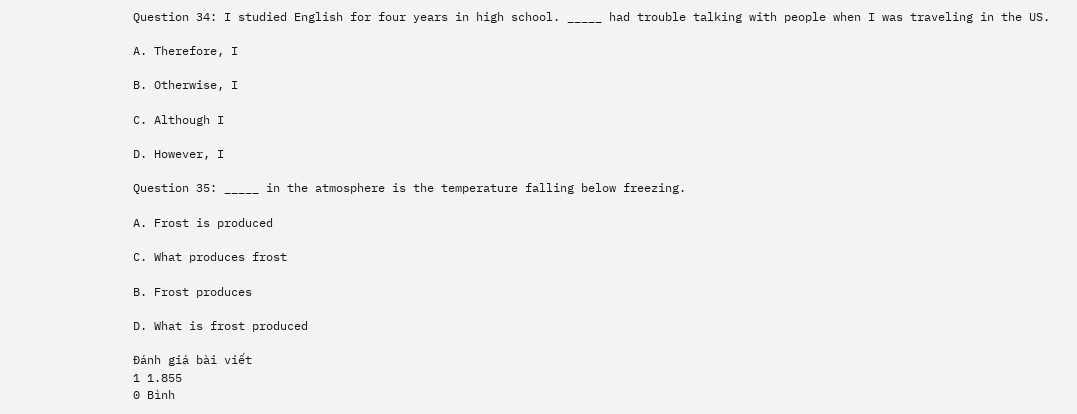Question 34: I studied English for four years in high school. _____ had trouble talking with people when I was traveling in the US.

A. Therefore, I

B. Otherwise, I

C. Although I

D. However, I

Question 35: _____ in the atmosphere is the temperature falling below freezing.

A. Frost is produced

C. What produces frost

B. Frost produces

D. What is frost produced

Đánh giá bài viết
1 1.855
0 Bình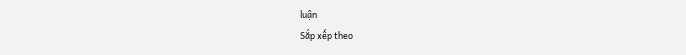luận
Sắp xếp theo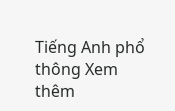Tiếng Anh phổ thông Xem thêm